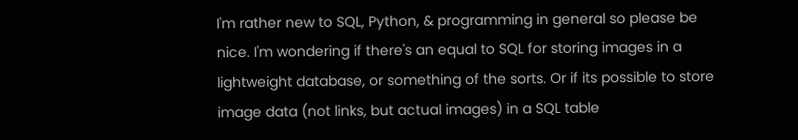I'm rather new to SQL, Python, & programming in general so please be nice. I'm wondering if there's an equal to SQL for storing images in a lightweight database, or something of the sorts. Or if its possible to store image data (not links, but actual images) in a SQL table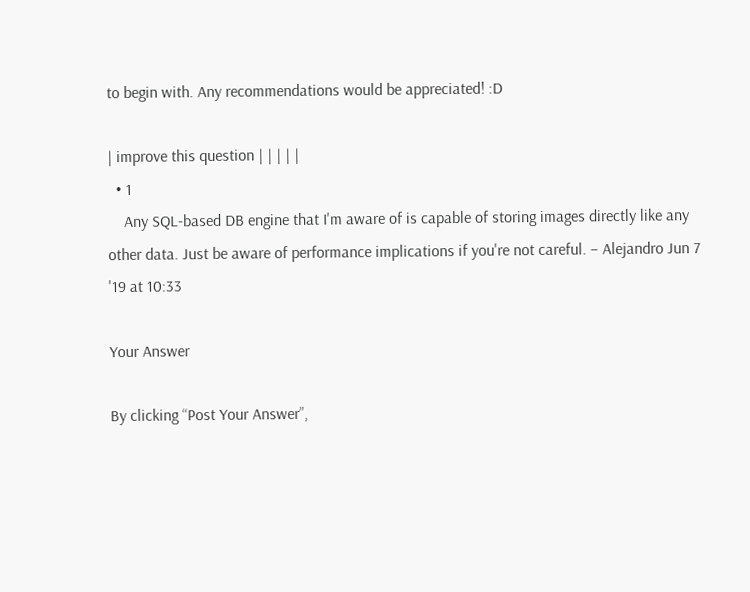to begin with. Any recommendations would be appreciated! :D

| improve this question | | | | |
  • 1
    Any SQL-based DB engine that I'm aware of is capable of storing images directly like any other data. Just be aware of performance implications if you're not careful. – Alejandro Jun 7 '19 at 10:33

Your Answer

By clicking “Post Your Answer”,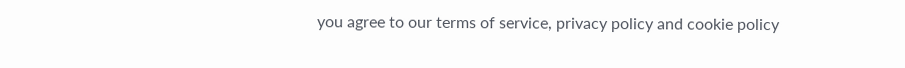you agree to our terms of service, privacy policy and cookie policy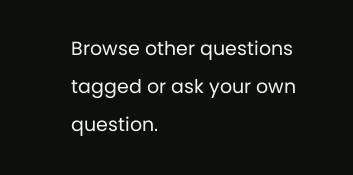Browse other questions tagged or ask your own question.